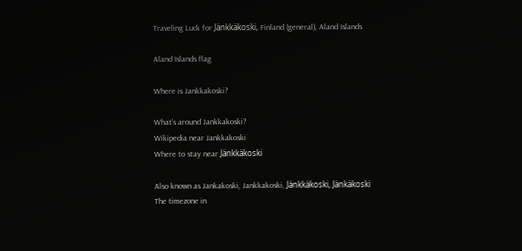Traveling Luck for Jänkkäkoski, Finland (general), Aland Islands

Aland Islands flag

Where is Jankkakoski?

What's around Jankkakoski?
Wikipedia near Jankkakoski
Where to stay near Jänkkäkoski

Also known as Jankakoski, Jankkakoski, Jänkkäkoski, Jänkäkoski
The timezone in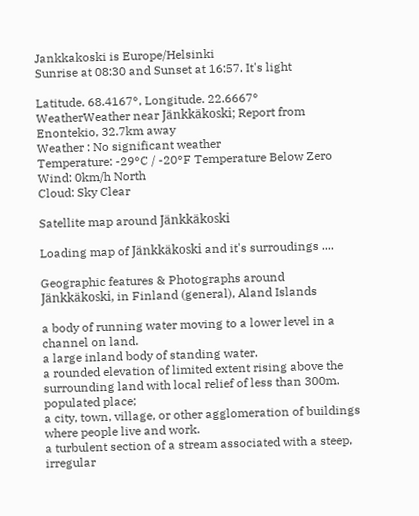Jankkakoski is Europe/Helsinki
Sunrise at 08:30 and Sunset at 16:57. It's light

Latitude. 68.4167°, Longitude. 22.6667°
WeatherWeather near Jänkkäkoski; Report from Enontekio, 32.7km away
Weather : No significant weather
Temperature: -29°C / -20°F Temperature Below Zero
Wind: 0km/h North
Cloud: Sky Clear

Satellite map around Jänkkäkoski

Loading map of Jänkkäkoski and it's surroudings ....

Geographic features & Photographs around Jänkkäkoski, in Finland (general), Aland Islands

a body of running water moving to a lower level in a channel on land.
a large inland body of standing water.
a rounded elevation of limited extent rising above the surrounding land with local relief of less than 300m.
populated place;
a city, town, village, or other agglomeration of buildings where people live and work.
a turbulent section of a stream associated with a steep, irregular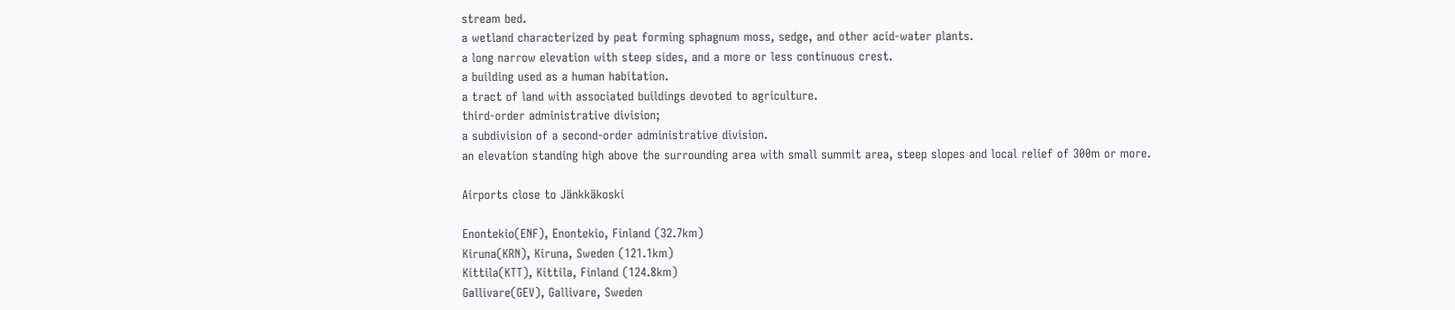stream bed.
a wetland characterized by peat forming sphagnum moss, sedge, and other acid-water plants.
a long narrow elevation with steep sides, and a more or less continuous crest.
a building used as a human habitation.
a tract of land with associated buildings devoted to agriculture.
third-order administrative division;
a subdivision of a second-order administrative division.
an elevation standing high above the surrounding area with small summit area, steep slopes and local relief of 300m or more.

Airports close to Jänkkäkoski

Enontekio(ENF), Enontekio, Finland (32.7km)
Kiruna(KRN), Kiruna, Sweden (121.1km)
Kittila(KTT), Kittila, Finland (124.8km)
Gallivare(GEV), Gallivare, Sweden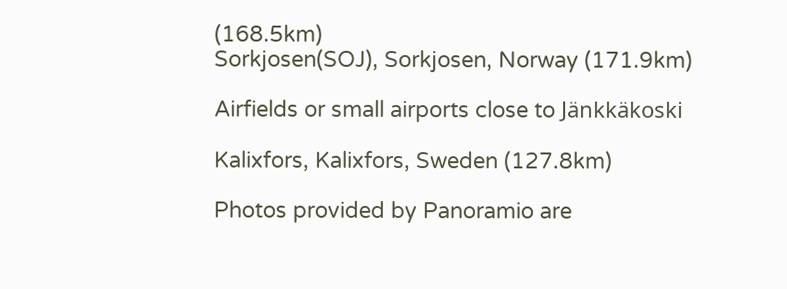(168.5km)
Sorkjosen(SOJ), Sorkjosen, Norway (171.9km)

Airfields or small airports close to Jänkkäkoski

Kalixfors, Kalixfors, Sweden (127.8km)

Photos provided by Panoramio are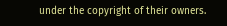under the copyright of their owners.